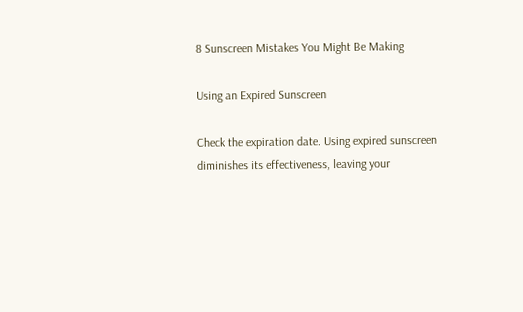8 Sunscreen Mistakes You Might Be Making

Using an Expired Sunscreen

Check the expiration date. Using expired sunscreen diminishes its effectiveness, leaving your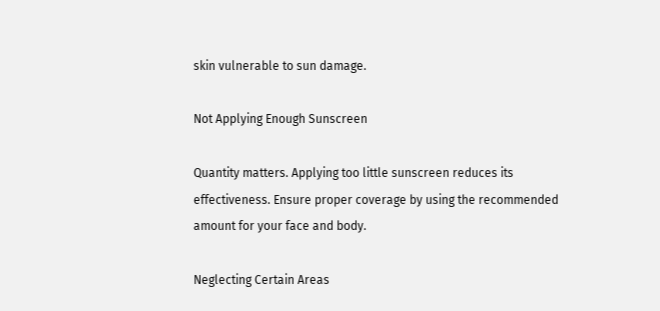skin vulnerable to sun damage.

Not Applying Enough Sunscreen

Quantity matters. Applying too little sunscreen reduces its effectiveness. Ensure proper coverage by using the recommended amount for your face and body.

Neglecting Certain Areas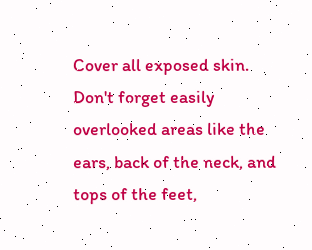Cover all exposed skin. Don't forget easily overlooked areas like the ears, back of the neck, and tops of the feet,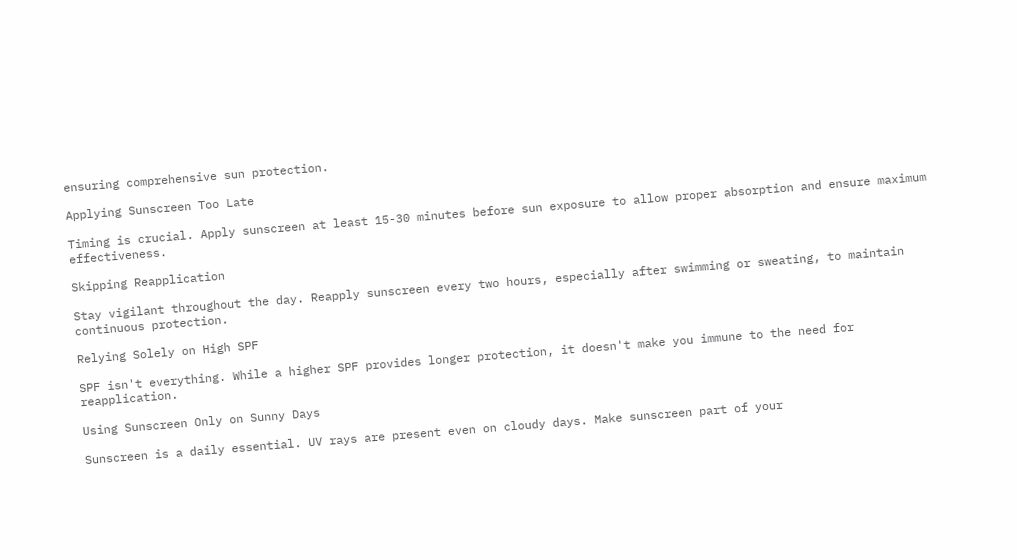ensuring comprehensive sun protection.

Applying Sunscreen Too Late

Timing is crucial. Apply sunscreen at least 15-30 minutes before sun exposure to allow proper absorption and ensure maximum effectiveness.

Skipping Reapplication

Stay vigilant throughout the day. Reapply sunscreen every two hours, especially after swimming or sweating, to maintain continuous protection.

Relying Solely on High SPF

SPF isn't everything. While a higher SPF provides longer protection, it doesn't make you immune to the need for reapplication.

Using Sunscreen Only on Sunny Days

Sunscreen is a daily essential. UV rays are present even on cloudy days. Make sunscreen part of your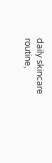daily skincare routine,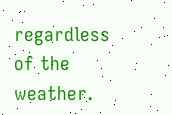regardless of the weather.